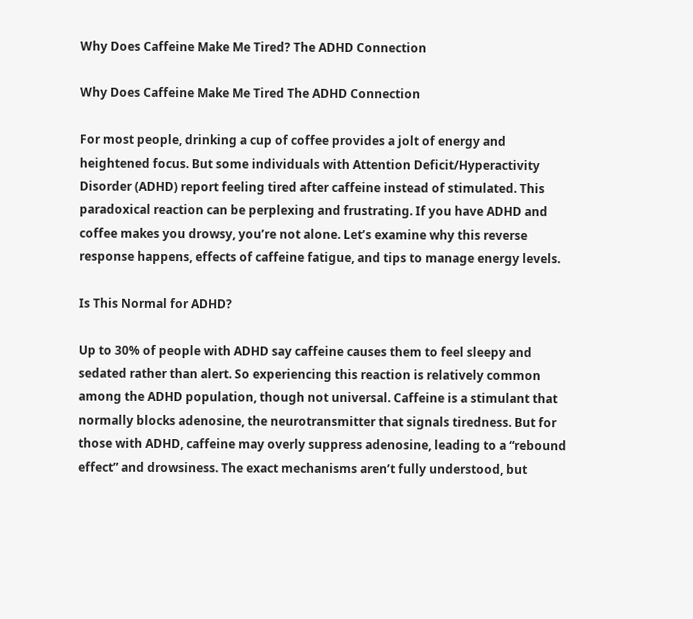Why Does Caffeine Make Me Tired? The ADHD Connection

Why Does Caffeine Make Me Tired The ADHD Connection

For most people, drinking a cup of coffee provides a jolt of energy and heightened focus. But some individuals with Attention Deficit/Hyperactivity Disorder (ADHD) report feeling tired after caffeine instead of stimulated. This paradoxical reaction can be perplexing and frustrating. If you have ADHD and coffee makes you drowsy, you’re not alone. Let’s examine why this reverse response happens, effects of caffeine fatigue, and tips to manage energy levels.

Is This Normal for ADHD?

Up to 30% of people with ADHD say caffeine causes them to feel sleepy and sedated rather than alert. So experiencing this reaction is relatively common among the ADHD population, though not universal. Caffeine is a stimulant that normally blocks adenosine, the neurotransmitter that signals tiredness. But for those with ADHD, caffeine may overly suppress adenosine, leading to a “rebound effect” and drowsiness. The exact mechanisms aren’t fully understood, but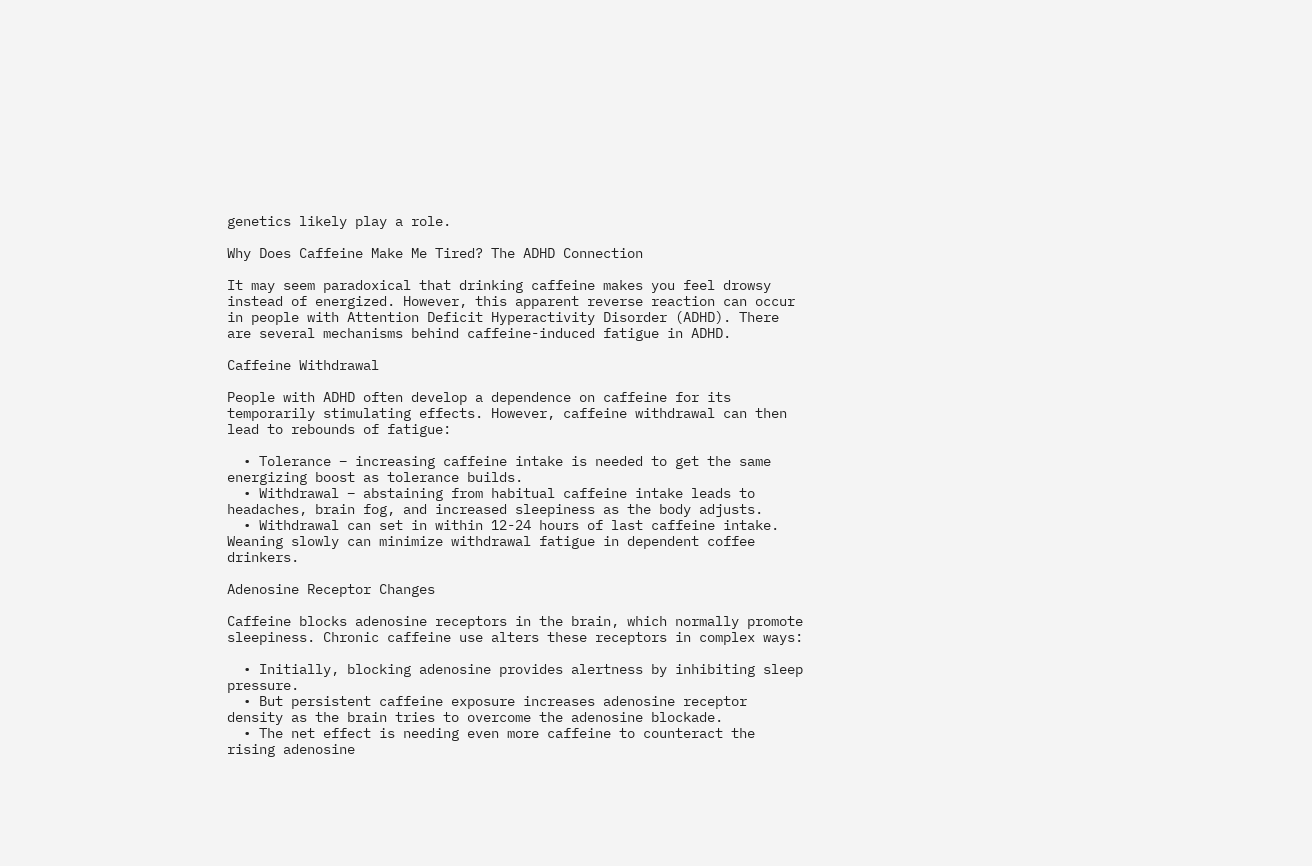genetics likely play a role.

Why Does Caffeine Make Me Tired? The ADHD Connection

It may seem paradoxical that drinking caffeine makes you feel drowsy instead of energized. However, this apparent reverse reaction can occur in people with Attention Deficit Hyperactivity Disorder (ADHD). There are several mechanisms behind caffeine-induced fatigue in ADHD.

Caffeine Withdrawal

People with ADHD often develop a dependence on caffeine for its temporarily stimulating effects. However, caffeine withdrawal can then lead to rebounds of fatigue:

  • Tolerance – increasing caffeine intake is needed to get the same energizing boost as tolerance builds.
  • Withdrawal – abstaining from habitual caffeine intake leads to headaches, brain fog, and increased sleepiness as the body adjusts.
  • Withdrawal can set in within 12-24 hours of last caffeine intake. Weaning slowly can minimize withdrawal fatigue in dependent coffee drinkers.

Adenosine Receptor Changes

Caffeine blocks adenosine receptors in the brain, which normally promote sleepiness. Chronic caffeine use alters these receptors in complex ways:

  • Initially, blocking adenosine provides alertness by inhibiting sleep pressure.
  • But persistent caffeine exposure increases adenosine receptor density as the brain tries to overcome the adenosine blockade.
  • The net effect is needing even more caffeine to counteract the rising adenosine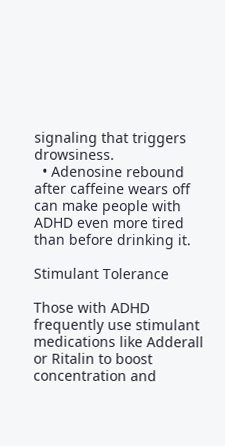signaling that triggers drowsiness.
  • Adenosine rebound after caffeine wears off can make people with ADHD even more tired than before drinking it.

Stimulant Tolerance

Those with ADHD frequently use stimulant medications like Adderall or Ritalin to boost concentration and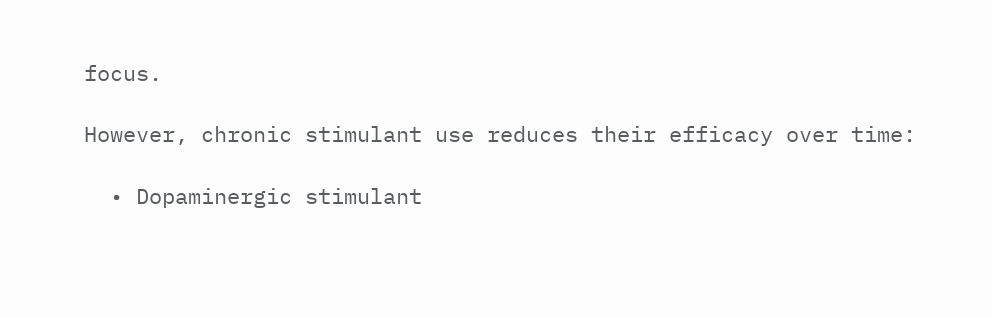focus.

However, chronic stimulant use reduces their efficacy over time:

  • Dopaminergic stimulant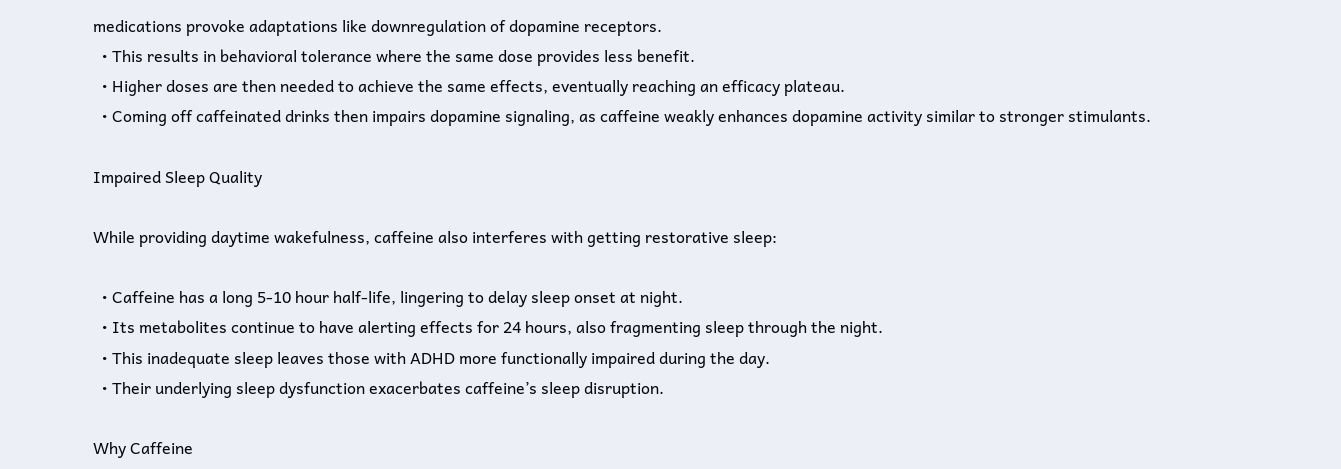medications provoke adaptations like downregulation of dopamine receptors.
  • This results in behavioral tolerance where the same dose provides less benefit.
  • Higher doses are then needed to achieve the same effects, eventually reaching an efficacy plateau.
  • Coming off caffeinated drinks then impairs dopamine signaling, as caffeine weakly enhances dopamine activity similar to stronger stimulants.

Impaired Sleep Quality

While providing daytime wakefulness, caffeine also interferes with getting restorative sleep:

  • Caffeine has a long 5-10 hour half-life, lingering to delay sleep onset at night.
  • Its metabolites continue to have alerting effects for 24 hours, also fragmenting sleep through the night.
  • This inadequate sleep leaves those with ADHD more functionally impaired during the day.
  • Their underlying sleep dysfunction exacerbates caffeine’s sleep disruption.

Why Caffeine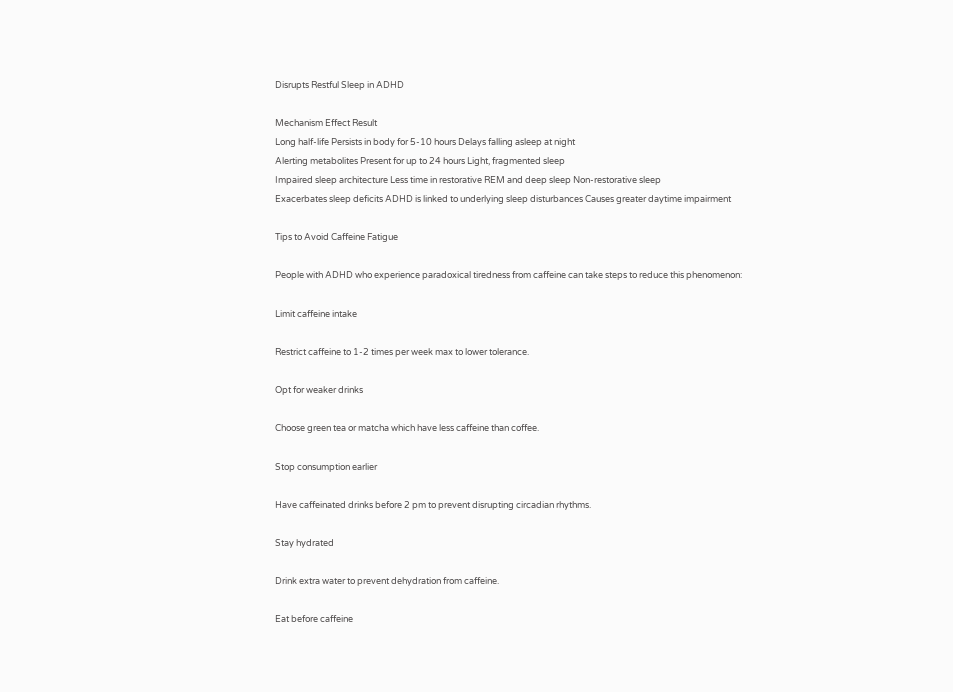Disrupts Restful Sleep in ADHD

Mechanism Effect Result
Long half-life Persists in body for 5-10 hours Delays falling asleep at night
Alerting metabolites Present for up to 24 hours Light, fragmented sleep
Impaired sleep architecture Less time in restorative REM and deep sleep Non-restorative sleep
Exacerbates sleep deficits ADHD is linked to underlying sleep disturbances Causes greater daytime impairment

Tips to Avoid Caffeine Fatigue

People with ADHD who experience paradoxical tiredness from caffeine can take steps to reduce this phenomenon:

Limit caffeine intake

Restrict caffeine to 1-2 times per week max to lower tolerance.

Opt for weaker drinks

Choose green tea or matcha which have less caffeine than coffee.

Stop consumption earlier

Have caffeinated drinks before 2 pm to prevent disrupting circadian rhythms.

Stay hydrated

Drink extra water to prevent dehydration from caffeine.

Eat before caffeine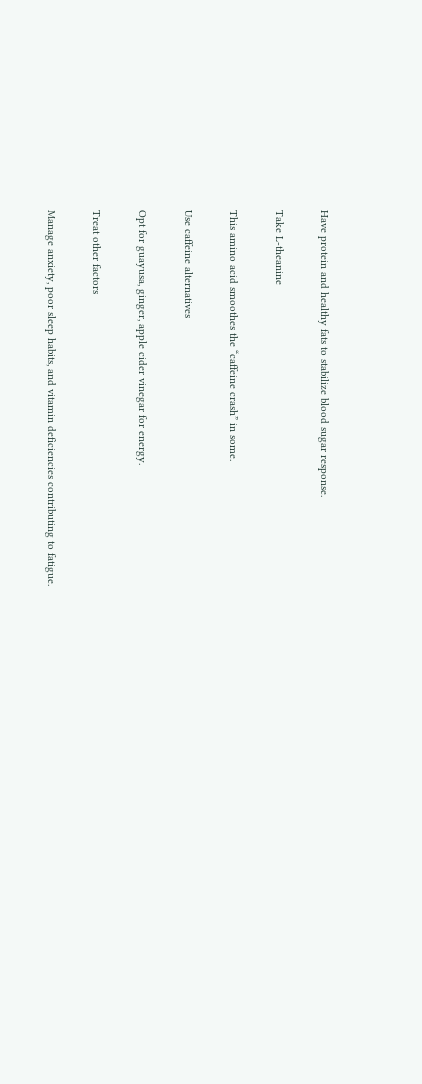Have protein and healthy fats to stabilize blood sugar response.

Take L-theanine

This amino acid smoothes the “caffeine crash” in some.

Use caffeine alternatives

Opt for guayusa, ginger, apple cider vinegar for energy.

Treat other factors

Manage anxiety, poor sleep habits, and vitamin deficiencies contributing to fatigue.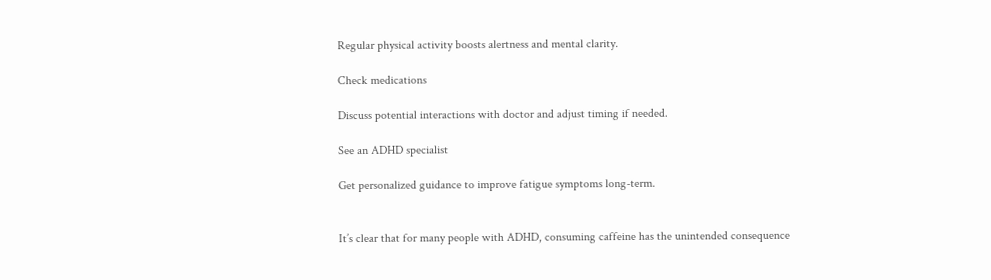Regular physical activity boosts alertness and mental clarity.

Check medications

Discuss potential interactions with doctor and adjust timing if needed.

See an ADHD specialist

Get personalized guidance to improve fatigue symptoms long-term.


It’s clear that for many people with ADHD, consuming caffeine has the unintended consequence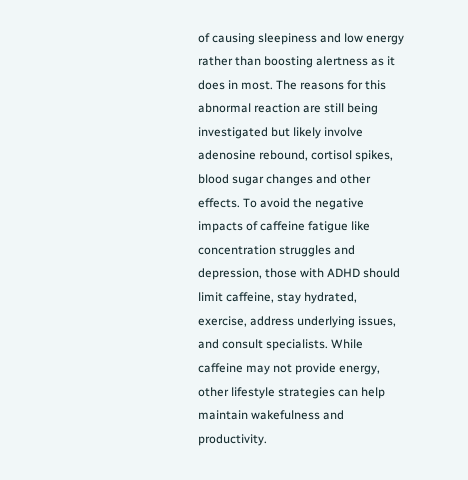of causing sleepiness and low energy rather than boosting alertness as it does in most. The reasons for this abnormal reaction are still being investigated but likely involve adenosine rebound, cortisol spikes, blood sugar changes and other effects. To avoid the negative impacts of caffeine fatigue like concentration struggles and depression, those with ADHD should limit caffeine, stay hydrated, exercise, address underlying issues, and consult specialists. While caffeine may not provide energy, other lifestyle strategies can help maintain wakefulness and productivity.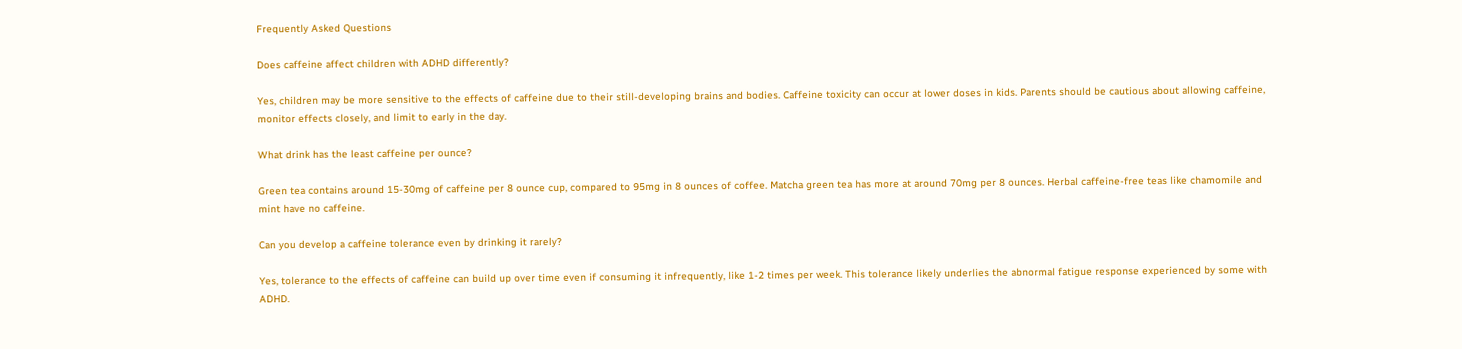Frequently Asked Questions

Does caffeine affect children with ADHD differently?

Yes, children may be more sensitive to the effects of caffeine due to their still-developing brains and bodies. Caffeine toxicity can occur at lower doses in kids. Parents should be cautious about allowing caffeine, monitor effects closely, and limit to early in the day.

What drink has the least caffeine per ounce?

Green tea contains around 15-30mg of caffeine per 8 ounce cup, compared to 95mg in 8 ounces of coffee. Matcha green tea has more at around 70mg per 8 ounces. Herbal caffeine-free teas like chamomile and mint have no caffeine.

Can you develop a caffeine tolerance even by drinking it rarely?

Yes, tolerance to the effects of caffeine can build up over time even if consuming it infrequently, like 1-2 times per week. This tolerance likely underlies the abnormal fatigue response experienced by some with ADHD.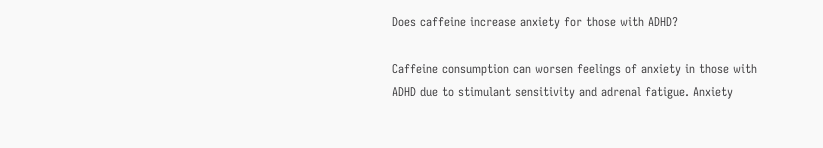Does caffeine increase anxiety for those with ADHD?

Caffeine consumption can worsen feelings of anxiety in those with ADHD due to stimulant sensitivity and adrenal fatigue. Anxiety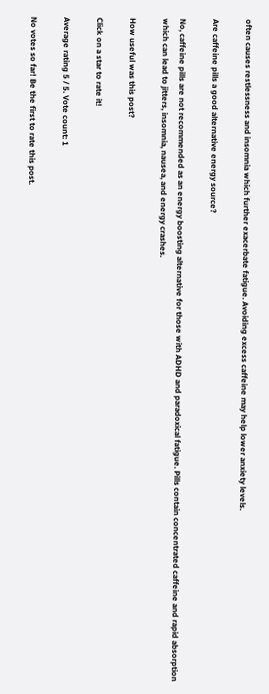often causes restlessness and insomnia which further exacerbate fatigue. Avoiding excess caffeine may help lower anxiety levels.

Are caffeine pills a good alternative energy source?

No, caffeine pills are not recommended as an energy boosting alternative for those with ADHD and paradoxical fatigue. Pills contain concentrated caffeine and rapid absorption which can lead to jitters, insomnia, nausea, and energy crashes.

How useful was this post?

Click on a star to rate it!

Average rating 5 / 5. Vote count: 1

No votes so far! Be the first to rate this post.